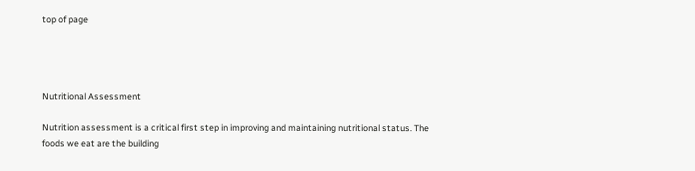top of page




Nutritional Assessment

Nutrition assessment is a critical first step in improving and maintaining nutritional status. The foods we eat are the building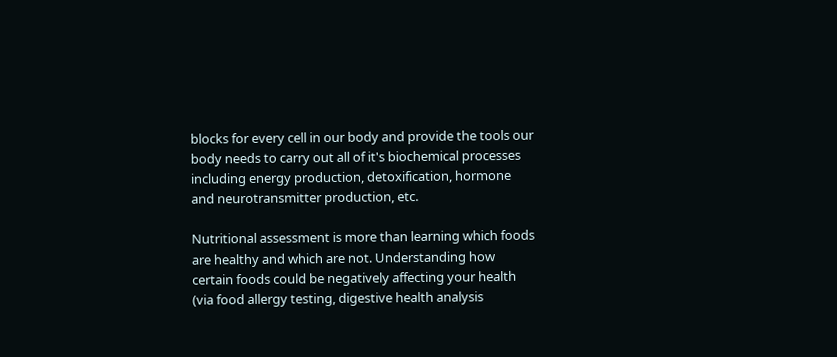blocks for every cell in our body and provide the tools our body needs to carry out all of it's biochemical processes including energy production, detoxification, hormone and neurotransmitter production, etc.

Nutritional assessment is more than learning which foods are healthy and which are not. Understanding how certain foods could be negatively affecting your health (via food allergy testing, digestive health analysis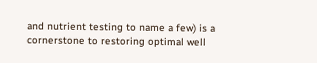and nutrient testing to name a few) is a cornerstone to restoring optimal well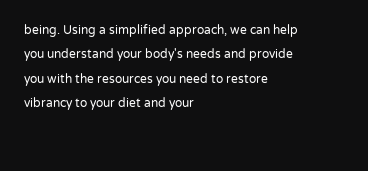being. Using a simplified approach, we can help you understand your body's needs and provide you with the resources you need to restore vibrancy to your diet and your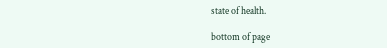state of health.

bottom of page